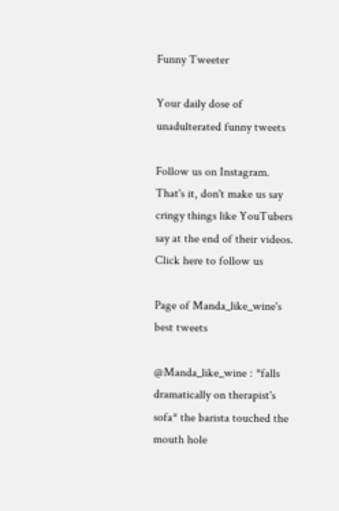Funny Tweeter

Your daily dose of unadulterated funny tweets

Follow us on Instagram. That's it, don't make us say cringy things like YouTubers say at the end of their videos. Click here to follow us

Page of Manda_like_wine's best tweets

@Manda_like_wine : *falls dramatically on therapist's sofa* the barista touched the mouth hole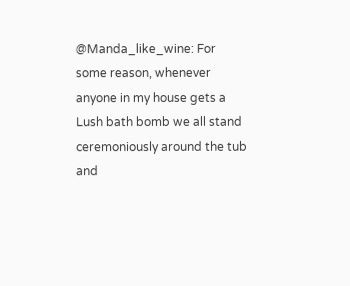@Manda_like_wine: For some reason, whenever anyone in my house gets a Lush bath bomb we all stand ceremoniously around the tub and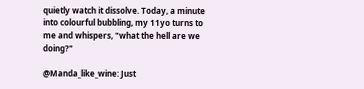quietly watch it dissolve. Today, a minute into colourful bubbling, my 11yo turns to me and whispers, "what the hell are we doing?"

@Manda_like_wine: Just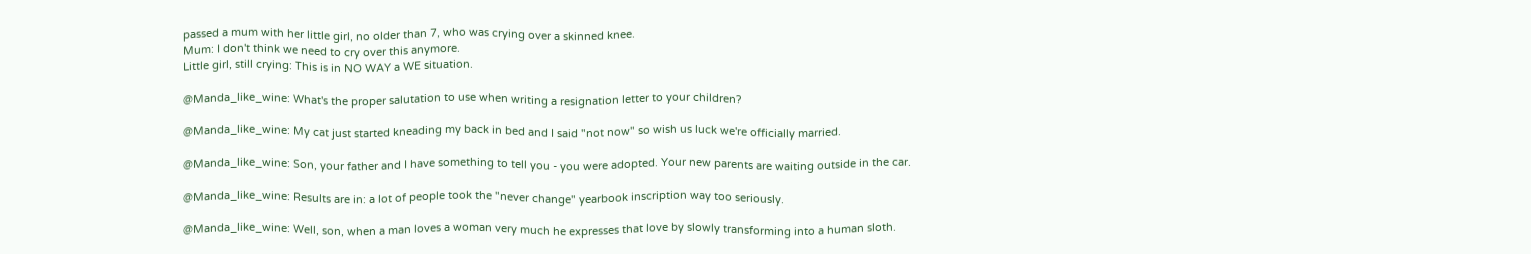passed a mum with her little girl, no older than 7, who was crying over a skinned knee.
Mum: I don't think we need to cry over this anymore.
Little girl, still crying: This is in NO WAY a WE situation.

@Manda_like_wine: What's the proper salutation to use when writing a resignation letter to your children?

@Manda_like_wine: My cat just started kneading my back in bed and I said "not now" so wish us luck we're officially married.

@Manda_like_wine: Son, your father and I have something to tell you - you were adopted. Your new parents are waiting outside in the car.

@Manda_like_wine: Results are in: a lot of people took the "never change" yearbook inscription way too seriously.

@Manda_like_wine: Well, son, when a man loves a woman very much he expresses that love by slowly transforming into a human sloth.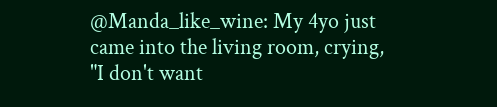@Manda_like_wine: My 4yo just came into the living room, crying, "I don't want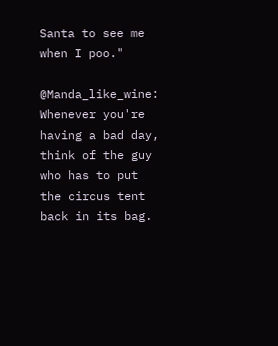Santa to see me when I poo."

@Manda_like_wine: Whenever you're having a bad day, think of the guy who has to put the circus tent back in its bag.